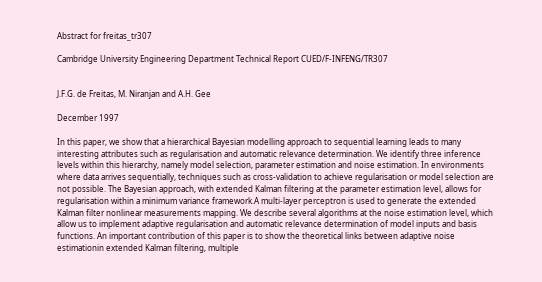Abstract for freitas_tr307

Cambridge University Engineering Department Technical Report CUED/F-INFENG/TR307


J.F.G. de Freitas, M. Niranjan and A.H. Gee

December 1997

In this paper, we show that a hierarchical Bayesian modelling approach to sequential learning leads to many interesting attributes such as regularisation and automatic relevance determination. We identify three inference levels within this hierarchy, namely model selection, parameter estimation and noise estimation. In environments where data arrives sequentially, techniques such as cross-validation to achieve regularisation or model selection are not possible. The Bayesian approach, with extended Kalman filtering at the parameter estimation level, allows for regularisation within a minimum variance framework.A multi-layer perceptron is used to generate the extended Kalman filter nonlinear measurements mapping. We describe several algorithms at the noise estimation level, which allow us to implement adaptive regularisation and automatic relevance determination of model inputs and basis functions. An important contribution of this paper is to show the theoretical links between adaptive noise estimationin extended Kalman filtering, multiple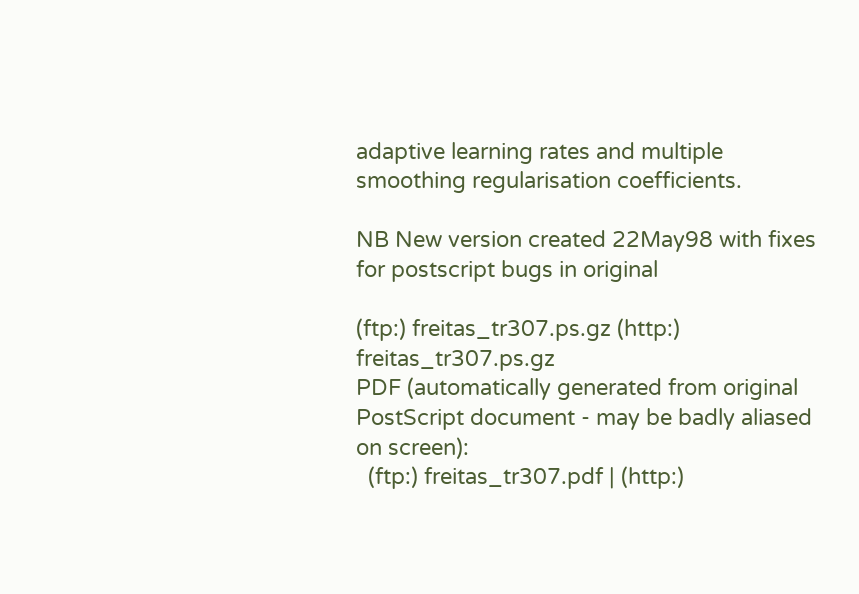adaptive learning rates and multiple smoothing regularisation coefficients.

NB New version created 22May98 with fixes for postscript bugs in original

(ftp:) freitas_tr307.ps.gz (http:) freitas_tr307.ps.gz
PDF (automatically generated from original PostScript document - may be badly aliased on screen):
  (ftp:) freitas_tr307.pdf | (http:)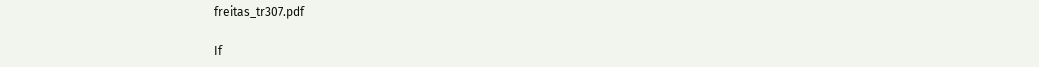freitas_tr307.pdf

If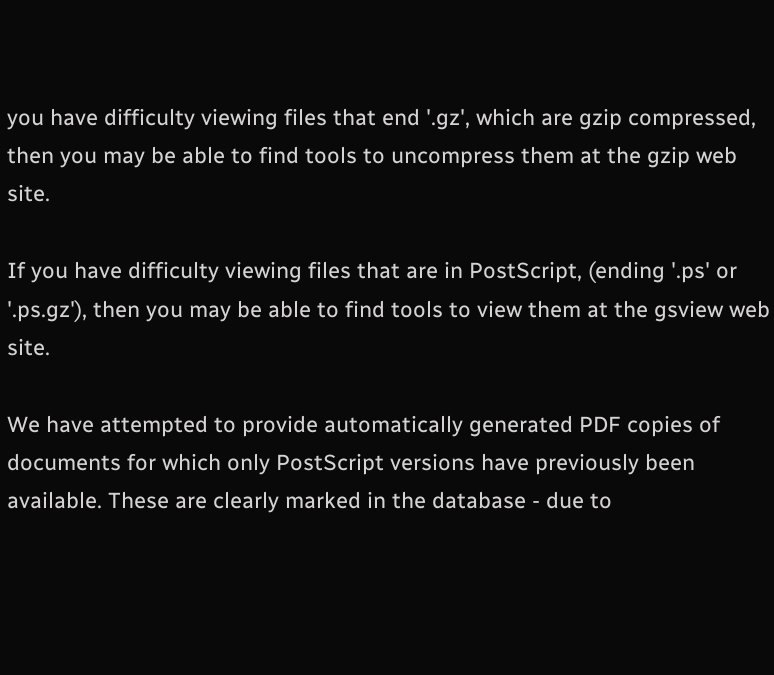you have difficulty viewing files that end '.gz', which are gzip compressed, then you may be able to find tools to uncompress them at the gzip web site.

If you have difficulty viewing files that are in PostScript, (ending '.ps' or '.ps.gz'), then you may be able to find tools to view them at the gsview web site.

We have attempted to provide automatically generated PDF copies of documents for which only PostScript versions have previously been available. These are clearly marked in the database - due to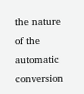the nature of the automatic conversion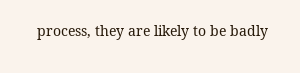process, they are likely to be badly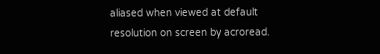aliased when viewed at default resolution on screen by acroread.